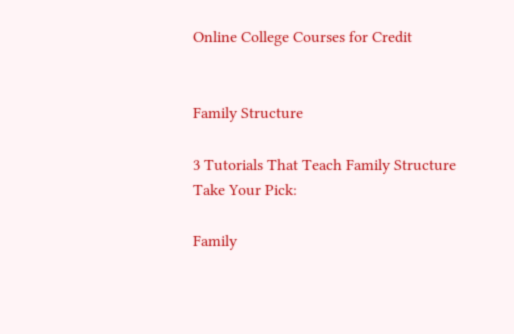Online College Courses for Credit


Family Structure

3 Tutorials That Teach Family Structure
Take Your Pick:

Family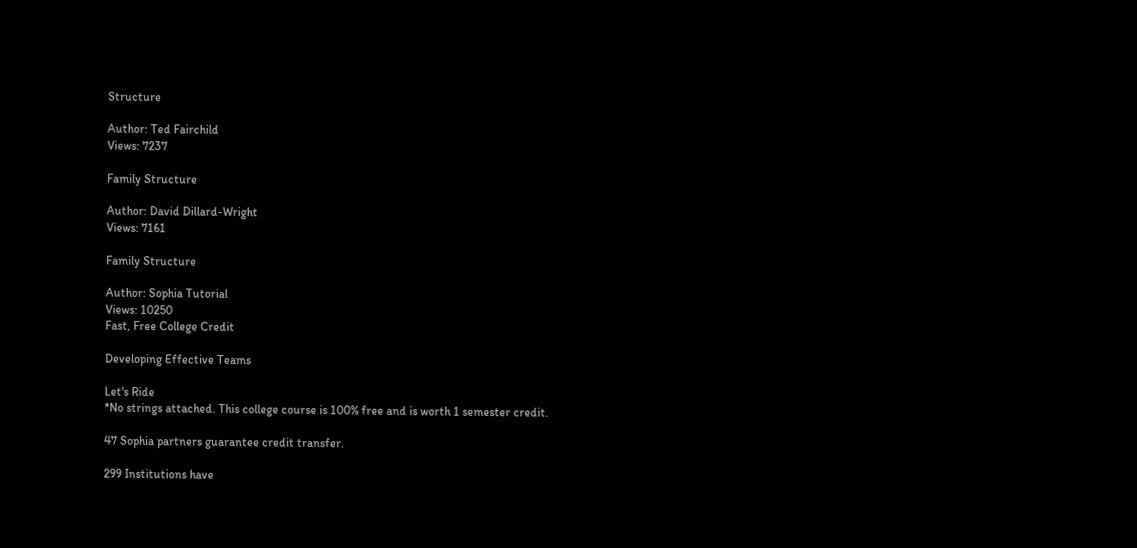Structure

Author: Ted Fairchild
Views: 7237

Family Structure

Author: David Dillard-Wright
Views: 7161

Family Structure

Author: Sophia Tutorial
Views: 10250
Fast, Free College Credit

Developing Effective Teams

Let's Ride
*No strings attached. This college course is 100% free and is worth 1 semester credit.

47 Sophia partners guarantee credit transfer.

299 Institutions have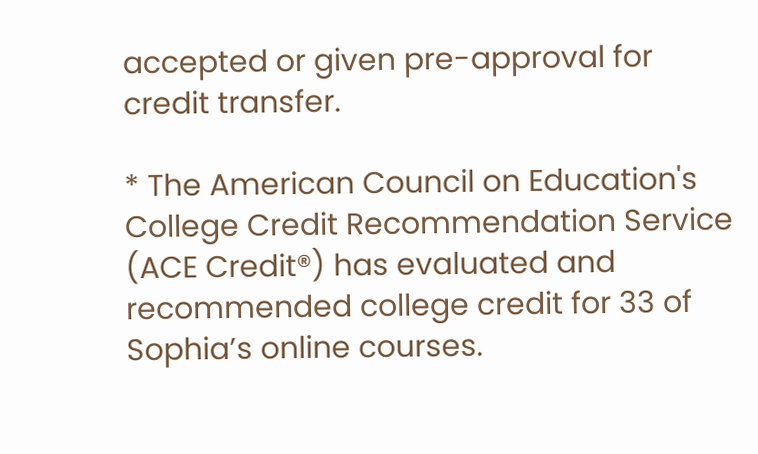accepted or given pre-approval for credit transfer.

* The American Council on Education's College Credit Recommendation Service (ACE Credit®) has evaluated and recommended college credit for 33 of Sophia’s online courses.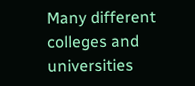Many different colleges and universities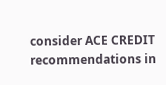consider ACE CREDIT recommendations in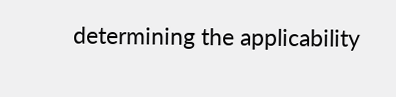determining the applicability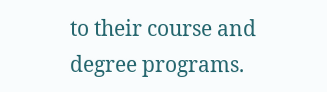to their course and degree programs.